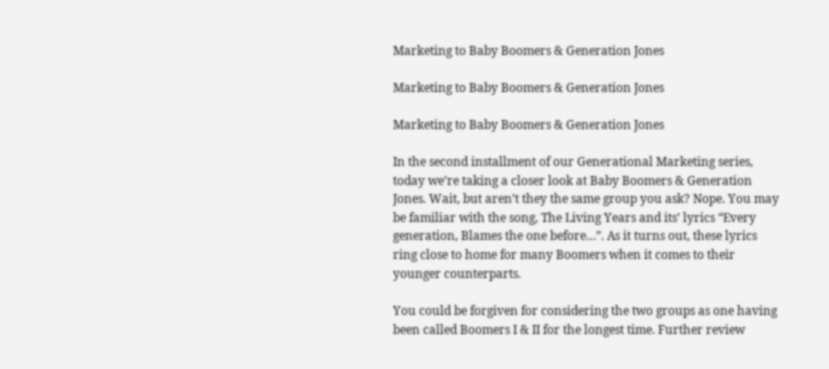Marketing to Baby Boomers & Generation Jones

Marketing to Baby Boomers & Generation Jones

Marketing to Baby Boomers & Generation Jones

In the second installment of our Generational Marketing series, today we’re taking a closer look at Baby Boomers & Generation Jones. Wait, but aren’t they the same group you ask? Nope. You may be familiar with the song, The Living Years and its’ lyrics “Every generation, Blames the one before…”. As it turns out, these lyrics ring close to home for many Boomers when it comes to their younger counterparts.

You could be forgiven for considering the two groups as one having been called Boomers I & II for the longest time. Further review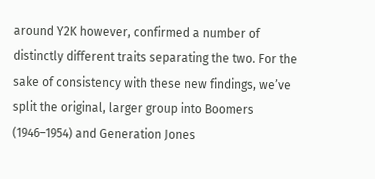around Y2K however, confirmed a number of distinctly different traits separating the two. For the sake of consistency with these new findings, we’ve split the original, larger group into Boomers (1946–1954) and Generation Jones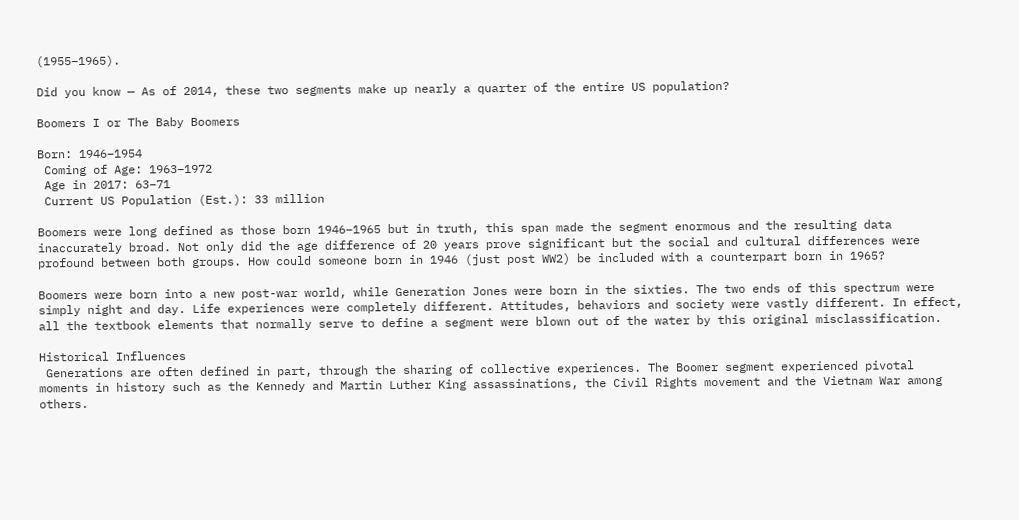(1955–1965).

Did you know — As of 2014, these two segments make up nearly a quarter of the entire US population?

Boomers I or The Baby Boomers

Born: 1946–1954
 Coming of Age: 1963–1972
 Age in 2017: 63–71
 Current US Population (Est.): 33 million

Boomers were long defined as those born 1946–1965 but in truth, this span made the segment enormous and the resulting data inaccurately broad. Not only did the age difference of 20 years prove significant but the social and cultural differences were profound between both groups. How could someone born in 1946 (just post WW2) be included with a counterpart born in 1965?

Boomers were born into a new post-war world, while Generation Jones were born in the sixties. The two ends of this spectrum were simply night and day. Life experiences were completely different. Attitudes, behaviors and society were vastly different. In effect, all the textbook elements that normally serve to define a segment were blown out of the water by this original misclassification.

Historical Influences
 Generations are often defined in part, through the sharing of collective experiences. The Boomer segment experienced pivotal moments in history such as the Kennedy and Martin Luther King assassinations, the Civil Rights movement and the Vietnam War among others.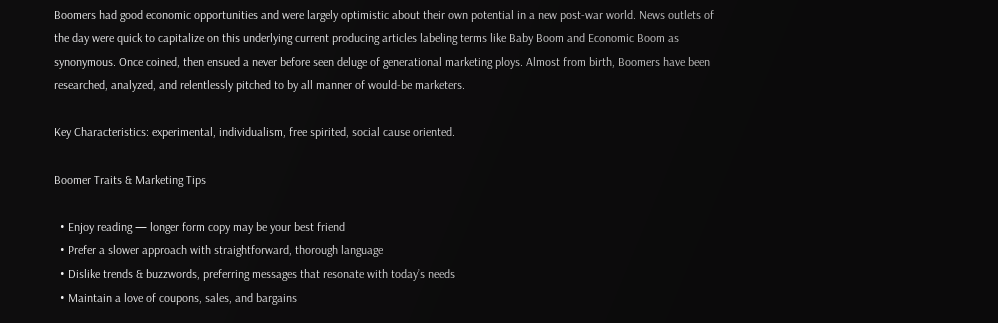Boomers had good economic opportunities and were largely optimistic about their own potential in a new post-war world. News outlets of the day were quick to capitalize on this underlying current producing articles labeling terms like Baby Boom and Economic Boom as synonymous. Once coined, then ensued a never before seen deluge of generational marketing ploys. Almost from birth, Boomers have been researched, analyzed, and relentlessly pitched to by all manner of would-be marketers.

Key Characteristics: experimental, individualism, free spirited, social cause oriented.

Boomer Traits & Marketing Tips

  • Enjoy reading — longer form copy may be your best friend
  • Prefer a slower approach with straightforward, thorough language
  • Dislike trends & buzzwords, preferring messages that resonate with today’s needs
  • Maintain a love of coupons, sales, and bargains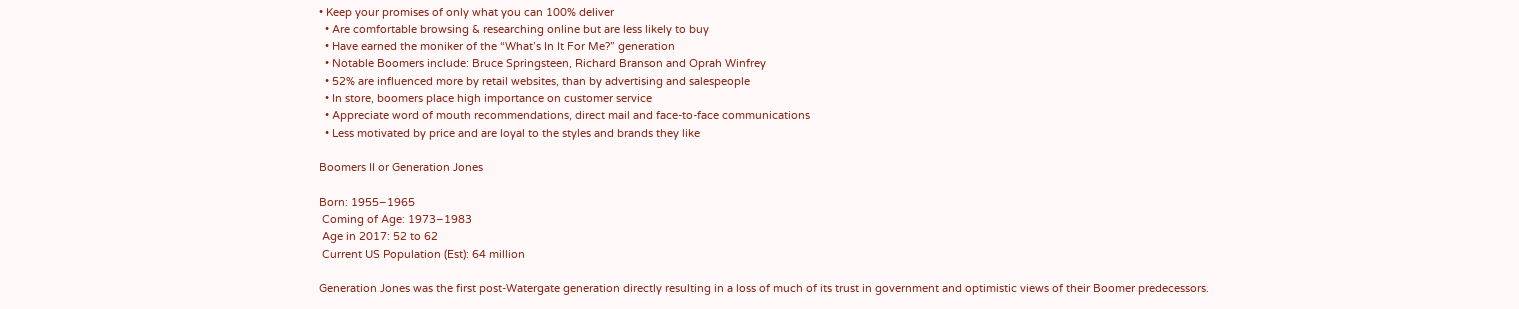• Keep your promises of only what you can 100% deliver
  • Are comfortable browsing & researching online but are less likely to buy
  • Have earned the moniker of the “What’s In It For Me?” generation
  • Notable Boomers include: Bruce Springsteen, Richard Branson and Oprah Winfrey
  • 52% are influenced more by retail websites, than by advertising and salespeople
  • In store, boomers place high importance on customer service
  • Appreciate word of mouth recommendations, direct mail and face-to-face communications
  • Less motivated by price and are loyal to the styles and brands they like

Boomers II or Generation Jones

Born: 1955–1965
 Coming of Age: 1973–1983
 Age in 2017: 52 to 62
 Current US Population (Est): 64 million

Generation Jones was the first post-Watergate generation directly resulting in a loss of much of its trust in government and optimistic views of their Boomer predecessors.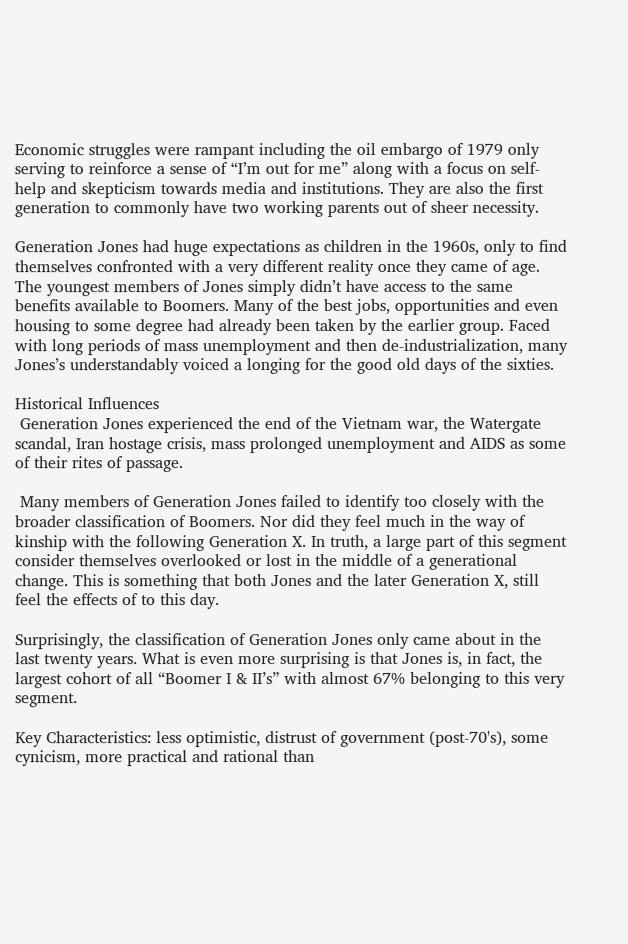Economic struggles were rampant including the oil embargo of 1979 only serving to reinforce a sense of “I’m out for me” along with a focus on self-help and skepticism towards media and institutions. They are also the first generation to commonly have two working parents out of sheer necessity.

Generation Jones had huge expectations as children in the 1960s, only to find themselves confronted with a very different reality once they came of age. The youngest members of Jones simply didn’t have access to the same benefits available to Boomers. Many of the best jobs, opportunities and even housing to some degree had already been taken by the earlier group. Faced with long periods of mass unemployment and then de-industrialization, many Jones’s understandably voiced a longing for the good old days of the sixties.

Historical Influences
 Generation Jones experienced the end of the Vietnam war, the Watergate scandal, Iran hostage crisis, mass prolonged unemployment and AIDS as some of their rites of passage.

 Many members of Generation Jones failed to identify too closely with the broader classification of Boomers. Nor did they feel much in the way of kinship with the following Generation X. In truth, a large part of this segment consider themselves overlooked or lost in the middle of a generational change. This is something that both Jones and the later Generation X, still feel the effects of to this day.

Surprisingly, the classification of Generation Jones only came about in the last twenty years. What is even more surprising is that Jones is, in fact, the largest cohort of all “Boomer I & II’s” with almost 67% belonging to this very segment.

Key Characteristics: less optimistic, distrust of government (post-70's), some cynicism, more practical and rational than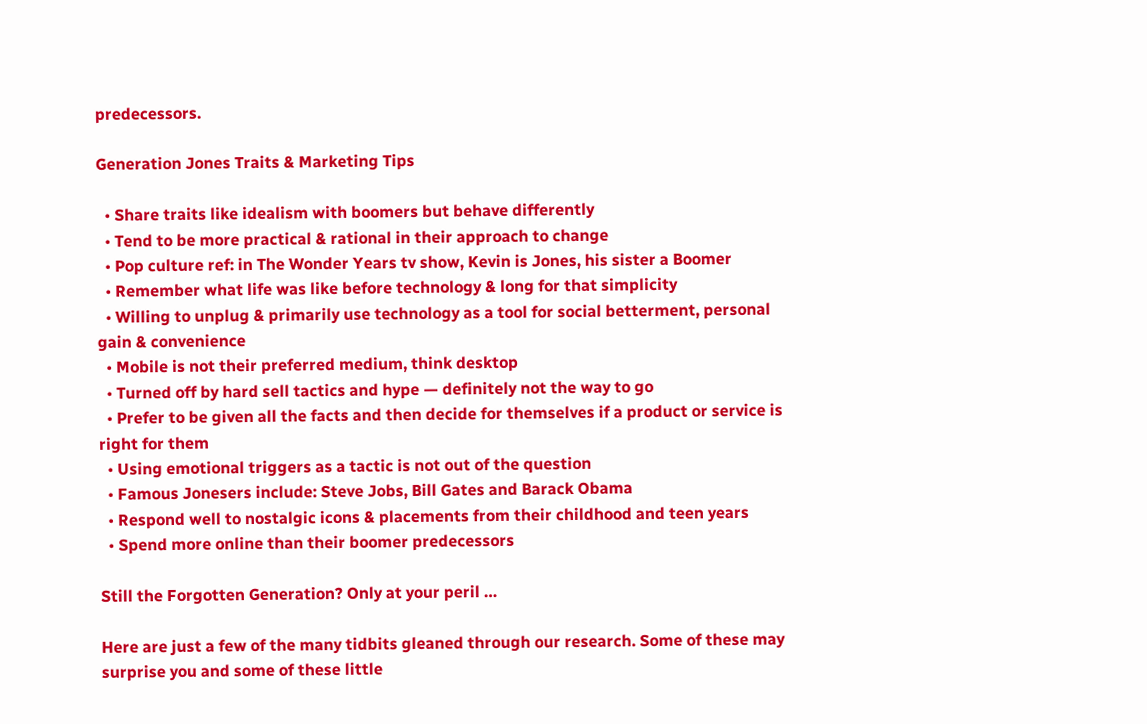predecessors.

Generation Jones Traits & Marketing Tips

  • Share traits like idealism with boomers but behave differently
  • Tend to be more practical & rational in their approach to change
  • Pop culture ref: in The Wonder Years tv show, Kevin is Jones, his sister a Boomer
  • Remember what life was like before technology & long for that simplicity
  • Willing to unplug & primarily use technology as a tool for social betterment, personal gain & convenience
  • Mobile is not their preferred medium, think desktop
  • Turned off by hard sell tactics and hype — definitely not the way to go
  • Prefer to be given all the facts and then decide for themselves if a product or service is right for them
  • Using emotional triggers as a tactic is not out of the question
  • Famous Jonesers include: Steve Jobs, Bill Gates and Barack Obama
  • Respond well to nostalgic icons & placements from their childhood and teen years
  • Spend more online than their boomer predecessors

Still the Forgotten Generation? Only at your peril …

Here are just a few of the many tidbits gleaned through our research. Some of these may surprise you and some of these little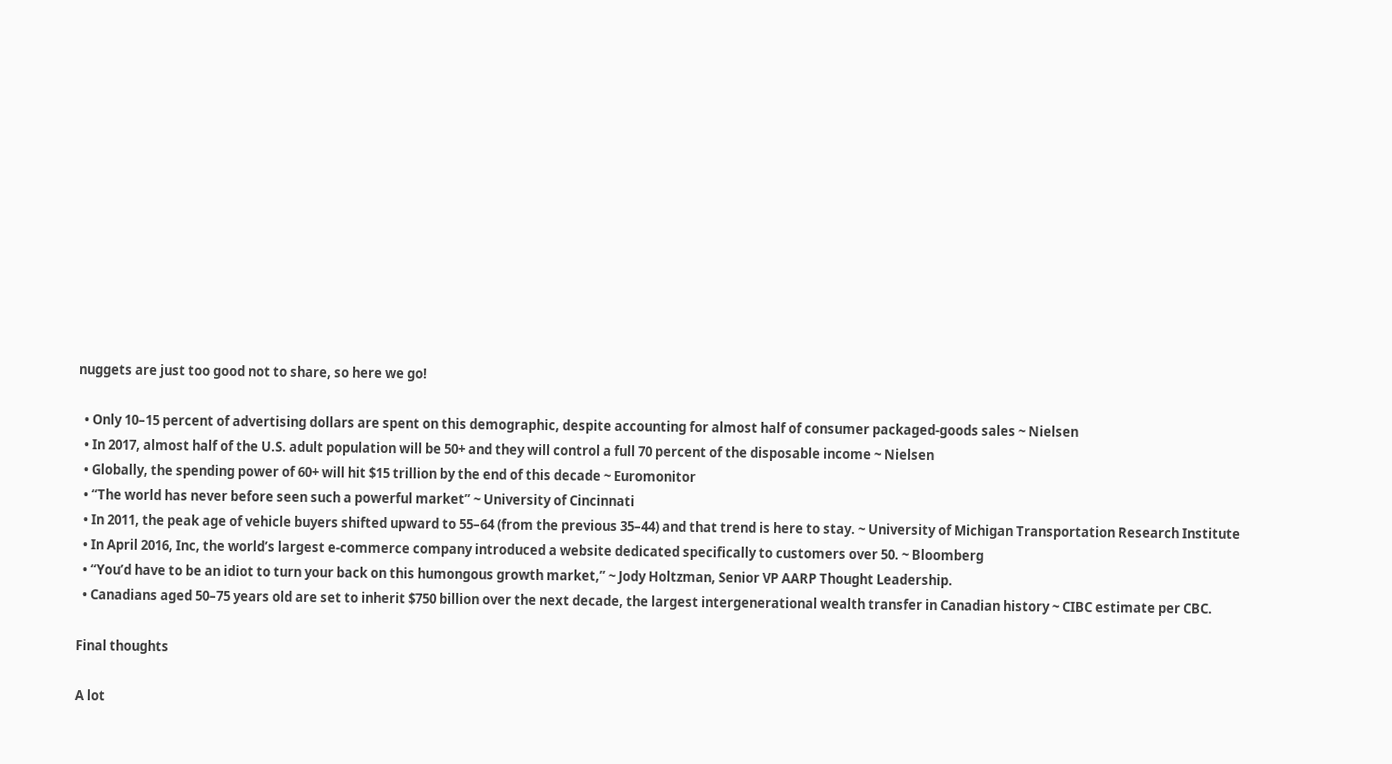nuggets are just too good not to share, so here we go!

  • Only 10–15 percent of advertising dollars are spent on this demographic, despite accounting for almost half of consumer packaged-goods sales ~ Nielsen
  • In 2017, almost half of the U.S. adult population will be 50+ and they will control a full 70 percent of the disposable income ~ Nielsen
  • Globally, the spending power of 60+ will hit $15 trillion by the end of this decade ~ Euromonitor
  • “The world has never before seen such a powerful market” ~ University of Cincinnati
  • In 2011, the peak age of vehicle buyers shifted upward to 55–64 (from the previous 35–44) and that trend is here to stay. ~ University of Michigan Transportation Research Institute
  • In April 2016, Inc, the world’s largest e-commerce company introduced a website dedicated specifically to customers over 50. ~ Bloomberg
  • “You’d have to be an idiot to turn your back on this humongous growth market,” ~ Jody Holtzman, Senior VP AARP Thought Leadership.
  • Canadians aged 50–75 years old are set to inherit $750 billion over the next decade, the largest intergenerational wealth transfer in Canadian history ~ CIBC estimate per CBC.

Final thoughts

A lot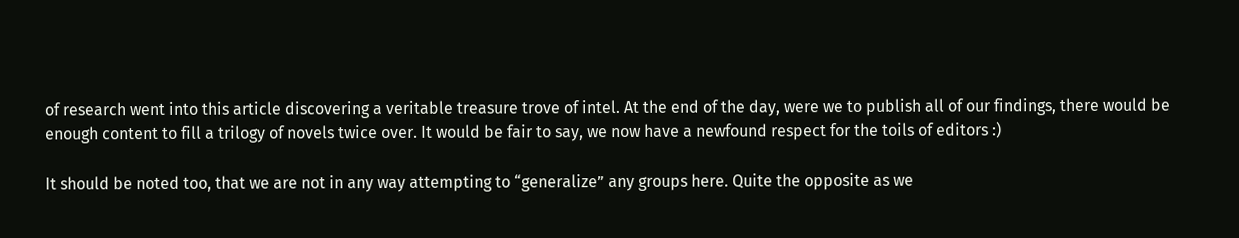of research went into this article discovering a veritable treasure trove of intel. At the end of the day, were we to publish all of our findings, there would be enough content to fill a trilogy of novels twice over. It would be fair to say, we now have a newfound respect for the toils of editors :)

It should be noted too, that we are not in any way attempting to “generalize” any groups here. Quite the opposite as we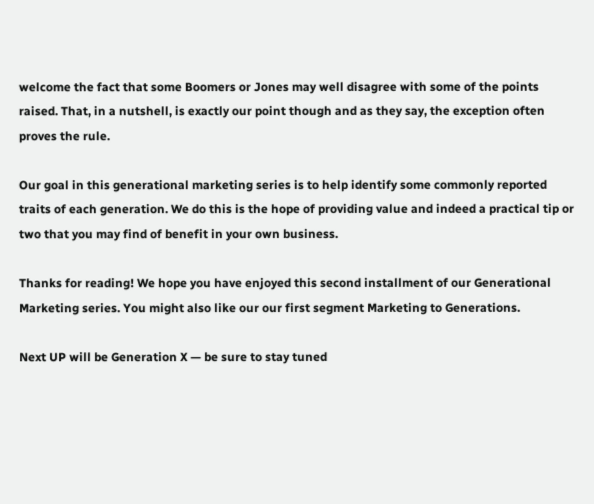welcome the fact that some Boomers or Jones may well disagree with some of the points raised. That, in a nutshell, is exactly our point though and as they say, the exception often proves the rule.

Our goal in this generational marketing series is to help identify some commonly reported traits of each generation. We do this is the hope of providing value and indeed a practical tip or two that you may find of benefit in your own business.

Thanks for reading! We hope you have enjoyed this second installment of our Generational Marketing series. You might also like our our first segment Marketing to Generations.

Next UP will be Generation X — be sure to stay tuned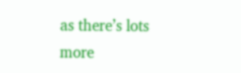as there’s lots more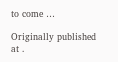to come …

Originally published at .